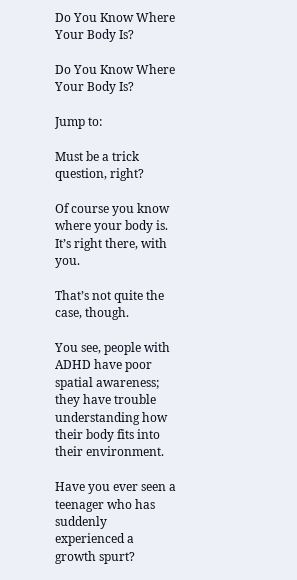Do You Know Where Your Body Is?

Do You Know Where Your Body Is?

Jump to:

Must be a trick question, right?

Of course you know where your body is. It’s right there, with you.

That’s not quite the case, though.

You see, people with ADHD have poor spatial awareness; they have trouble understanding how their body fits into their environment.

Have you ever seen a teenager who has suddenly experienced a growth spurt?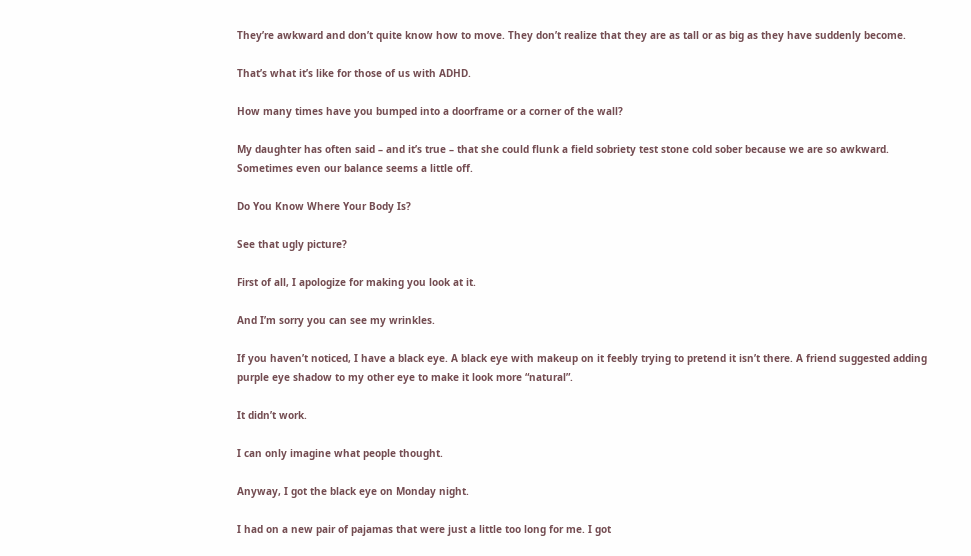They’re awkward and don’t quite know how to move. They don’t realize that they are as tall or as big as they have suddenly become.

That’s what it’s like for those of us with ADHD.

How many times have you bumped into a doorframe or a corner of the wall?

My daughter has often said – and it’s true – that she could flunk a field sobriety test stone cold sober because we are so awkward. Sometimes even our balance seems a little off.

Do You Know Where Your Body Is?

See that ugly picture?

First of all, I apologize for making you look at it.

And I’m sorry you can see my wrinkles.

If you haven’t noticed, I have a black eye. A black eye with makeup on it feebly trying to pretend it isn’t there. A friend suggested adding purple eye shadow to my other eye to make it look more “natural”.

It didn’t work.

I can only imagine what people thought.

Anyway, I got the black eye on Monday night.

I had on a new pair of pajamas that were just a little too long for me. I got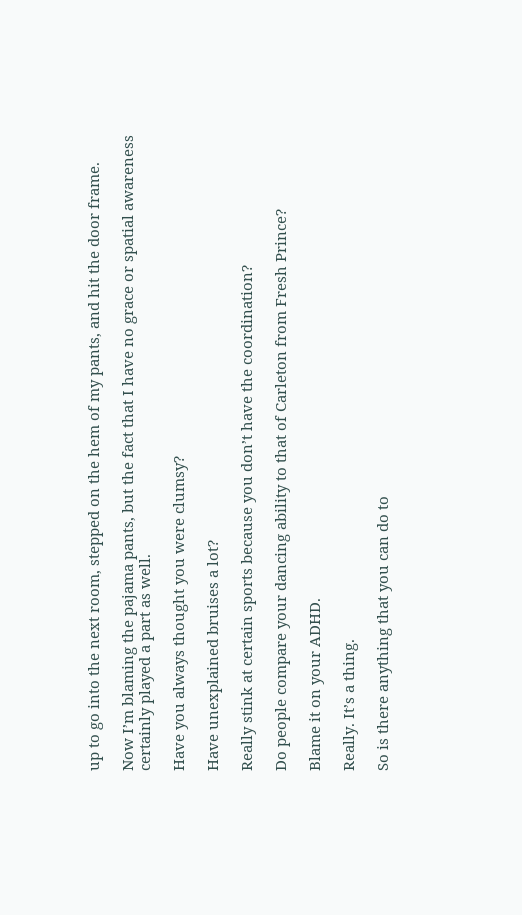up to go into the next room, stepped on the hem of my pants, and hit the door frame.

Now I’m blaming the pajama pants, but the fact that I have no grace or spatial awareness certainly played a part as well.

Have you always thought you were clumsy?

Have unexplained bruises a lot?

Really stink at certain sports because you don’t have the coordination?

Do people compare your dancing ability to that of Carleton from Fresh Prince?

Blame it on your ADHD.

Really. It’s a thing.

So is there anything that you can do to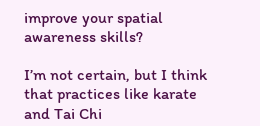improve your spatial awareness skills?

I’m not certain, but I think that practices like karate and Tai Chi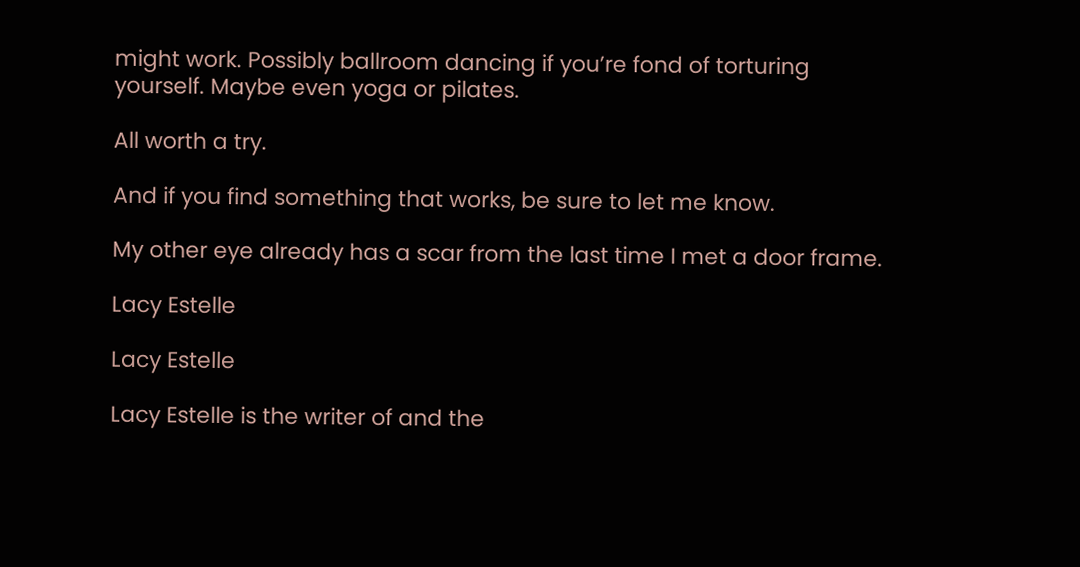might work. Possibly ballroom dancing if you’re fond of torturing yourself. Maybe even yoga or pilates.

All worth a try.

And if you find something that works, be sure to let me know.

My other eye already has a scar from the last time I met a door frame.

Lacy Estelle

Lacy Estelle

Lacy Estelle is the writer of and the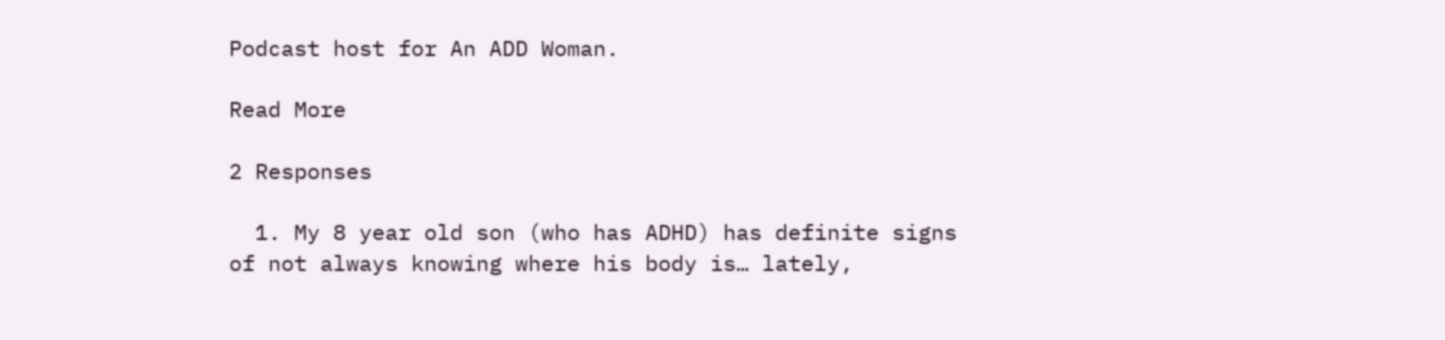Podcast host for An ADD Woman.

Read More

2 Responses

  1. My 8 year old son (who has ADHD) has definite signs of not always knowing where his body is… lately,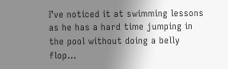I’ve noticed it at swimming lessons as he has a hard time jumping in the pool without doing a belly flop…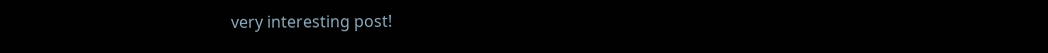very interesting post!